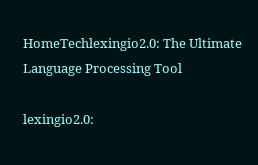HomeTechlexingio2.0: The Ultimate Language Processing Tool

lexingio2.0: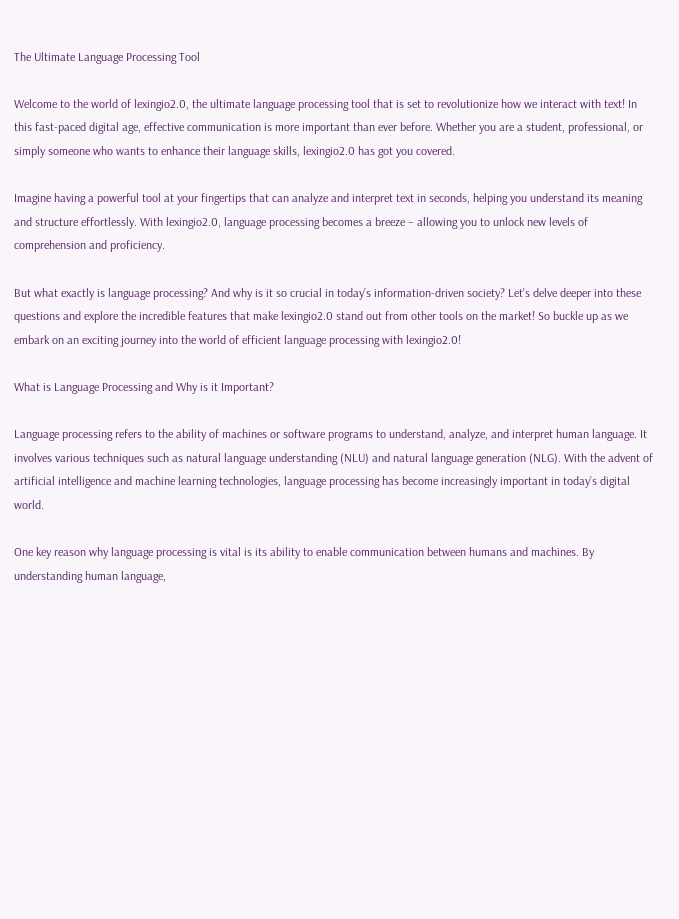The Ultimate Language Processing Tool

Welcome to the world of lexingio2.0, the ultimate language processing tool that is set to revolutionize how we interact with text! In this fast-paced digital age, effective communication is more important than ever before. Whether you are a student, professional, or simply someone who wants to enhance their language skills, lexingio2.0 has got you covered.

Imagine having a powerful tool at your fingertips that can analyze and interpret text in seconds, helping you understand its meaning and structure effortlessly. With lexingio2.0, language processing becomes a breeze – allowing you to unlock new levels of comprehension and proficiency.

But what exactly is language processing? And why is it so crucial in today’s information-driven society? Let’s delve deeper into these questions and explore the incredible features that make lexingio2.0 stand out from other tools on the market! So buckle up as we embark on an exciting journey into the world of efficient language processing with lexingio2.0!

What is Language Processing and Why is it Important?

Language processing refers to the ability of machines or software programs to understand, analyze, and interpret human language. It involves various techniques such as natural language understanding (NLU) and natural language generation (NLG). With the advent of artificial intelligence and machine learning technologies, language processing has become increasingly important in today’s digital world.

One key reason why language processing is vital is its ability to enable communication between humans and machines. By understanding human language,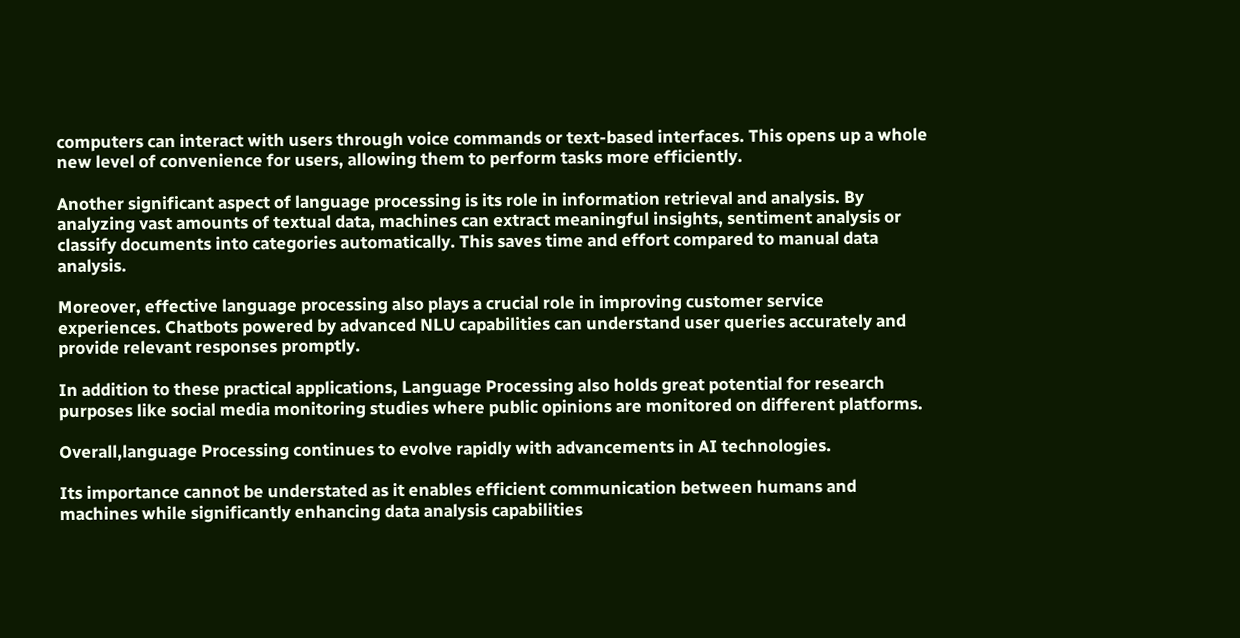computers can interact with users through voice commands or text-based interfaces. This opens up a whole new level of convenience for users, allowing them to perform tasks more efficiently.

Another significant aspect of language processing is its role in information retrieval and analysis. By analyzing vast amounts of textual data, machines can extract meaningful insights, sentiment analysis or classify documents into categories automatically. This saves time and effort compared to manual data analysis.

Moreover, effective language processing also plays a crucial role in improving customer service experiences. Chatbots powered by advanced NLU capabilities can understand user queries accurately and provide relevant responses promptly.

In addition to these practical applications, Language Processing also holds great potential for research purposes like social media monitoring studies where public opinions are monitored on different platforms.

Overall,language Processing continues to evolve rapidly with advancements in AI technologies.

Its importance cannot be understated as it enables efficient communication between humans and machines while significantly enhancing data analysis capabilities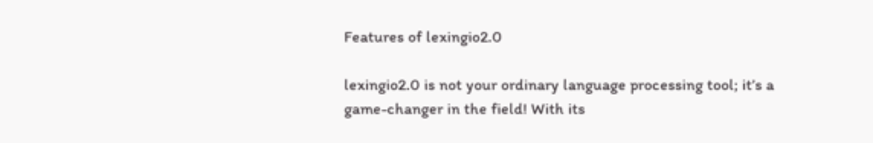Features of lexingio2.0

lexingio2.0 is not your ordinary language processing tool; it’s a game-changer in the field! With its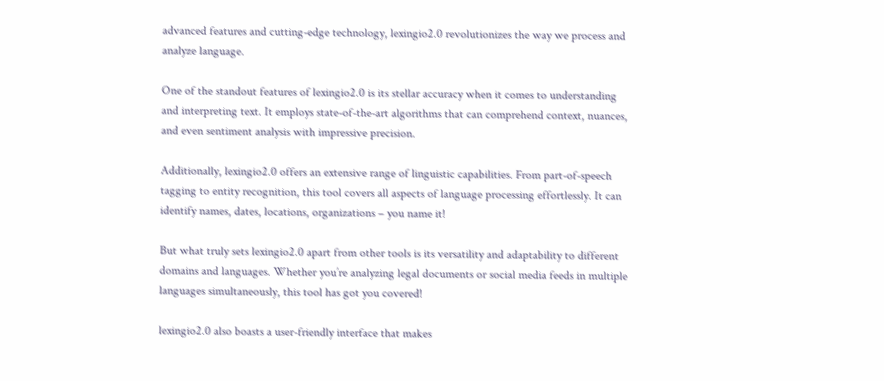advanced features and cutting-edge technology, lexingio2.0 revolutionizes the way we process and analyze language.

One of the standout features of lexingio2.0 is its stellar accuracy when it comes to understanding and interpreting text. It employs state-of-the-art algorithms that can comprehend context, nuances, and even sentiment analysis with impressive precision.

Additionally, lexingio2.0 offers an extensive range of linguistic capabilities. From part-of-speech tagging to entity recognition, this tool covers all aspects of language processing effortlessly. It can identify names, dates, locations, organizations – you name it!

But what truly sets lexingio2.0 apart from other tools is its versatility and adaptability to different domains and languages. Whether you’re analyzing legal documents or social media feeds in multiple languages simultaneously, this tool has got you covered!

lexingio2.0 also boasts a user-friendly interface that makes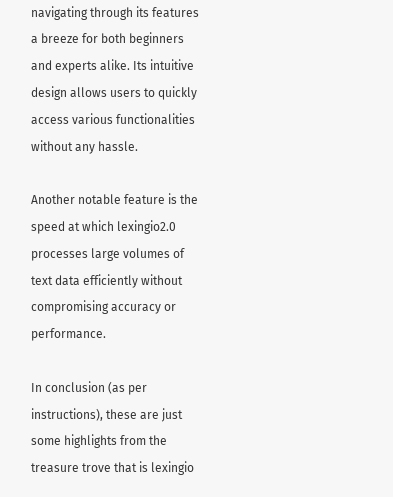navigating through its features a breeze for both beginners and experts alike. Its intuitive design allows users to quickly access various functionalities without any hassle.

Another notable feature is the speed at which lexingio2.0 processes large volumes of text data efficiently without compromising accuracy or performance.

In conclusion (as per instructions), these are just some highlights from the treasure trove that is lexingio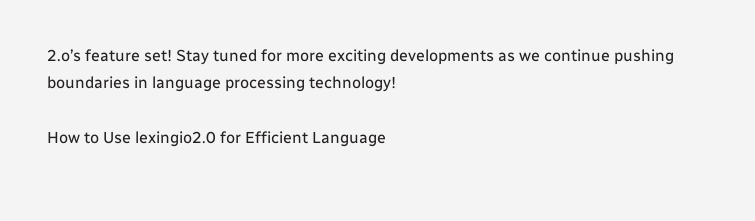2.o’s feature set! Stay tuned for more exciting developments as we continue pushing boundaries in language processing technology!

How to Use lexingio2.0 for Efficient Language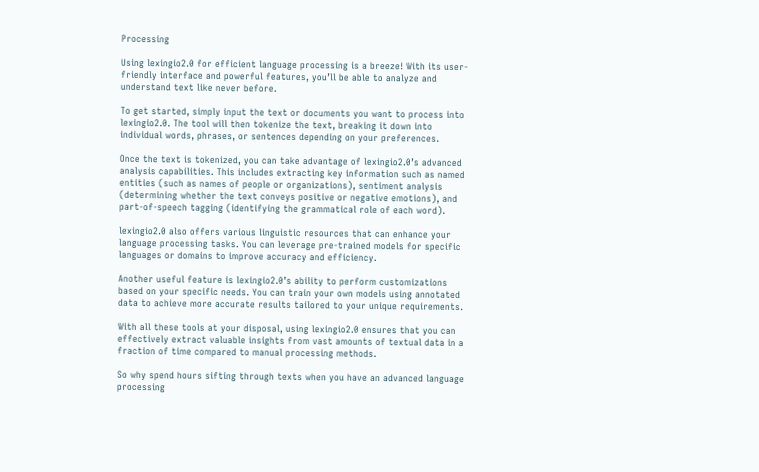Processing

Using lexingio2.0 for efficient language processing is a breeze! With its user-friendly interface and powerful features, you’ll be able to analyze and understand text like never before.

To get started, simply input the text or documents you want to process into lexingio2.0. The tool will then tokenize the text, breaking it down into individual words, phrases, or sentences depending on your preferences.

Once the text is tokenized, you can take advantage of lexingio2.0’s advanced analysis capabilities. This includes extracting key information such as named entities (such as names of people or organizations), sentiment analysis (determining whether the text conveys positive or negative emotions), and part-of-speech tagging (identifying the grammatical role of each word).

lexingio2.0 also offers various linguistic resources that can enhance your language processing tasks. You can leverage pre-trained models for specific languages or domains to improve accuracy and efficiency.

Another useful feature is lexingio2.0’s ability to perform customizations based on your specific needs. You can train your own models using annotated data to achieve more accurate results tailored to your unique requirements.

With all these tools at your disposal, using lexingio2.0 ensures that you can effectively extract valuable insights from vast amounts of textual data in a fraction of time compared to manual processing methods.

So why spend hours sifting through texts when you have an advanced language processing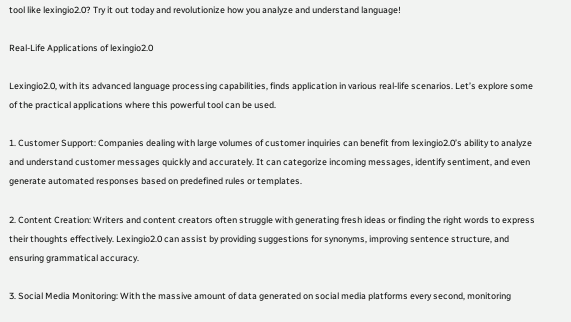tool like lexingio2.0? Try it out today and revolutionize how you analyze and understand language!

Real-Life Applications of lexingio2.0

Lexingio2.0, with its advanced language processing capabilities, finds application in various real-life scenarios. Let’s explore some of the practical applications where this powerful tool can be used.

1. Customer Support: Companies dealing with large volumes of customer inquiries can benefit from lexingio2.0’s ability to analyze and understand customer messages quickly and accurately. It can categorize incoming messages, identify sentiment, and even generate automated responses based on predefined rules or templates.

2. Content Creation: Writers and content creators often struggle with generating fresh ideas or finding the right words to express their thoughts effectively. Lexingio2.0 can assist by providing suggestions for synonyms, improving sentence structure, and ensuring grammatical accuracy.

3. Social Media Monitoring: With the massive amount of data generated on social media platforms every second, monitoring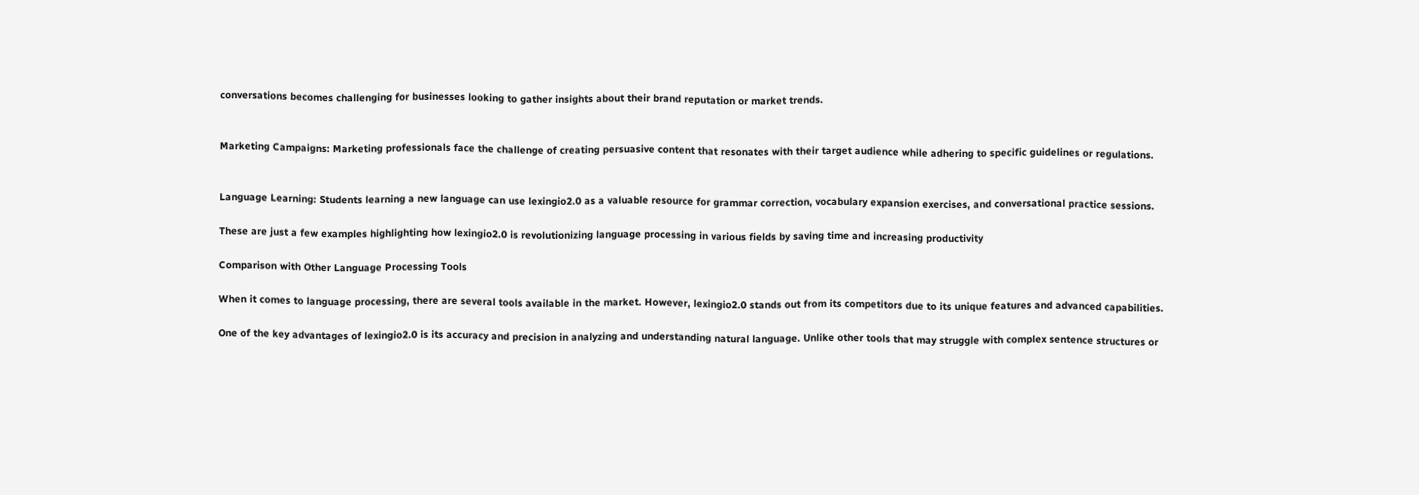conversations becomes challenging for businesses looking to gather insights about their brand reputation or market trends.


Marketing Campaigns: Marketing professionals face the challenge of creating persuasive content that resonates with their target audience while adhering to specific guidelines or regulations.


Language Learning: Students learning a new language can use lexingio2.0 as a valuable resource for grammar correction, vocabulary expansion exercises, and conversational practice sessions.

These are just a few examples highlighting how lexingio2.0 is revolutionizing language processing in various fields by saving time and increasing productivity

Comparison with Other Language Processing Tools

When it comes to language processing, there are several tools available in the market. However, lexingio2.0 stands out from its competitors due to its unique features and advanced capabilities.

One of the key advantages of lexingio2.0 is its accuracy and precision in analyzing and understanding natural language. Unlike other tools that may struggle with complex sentence structures or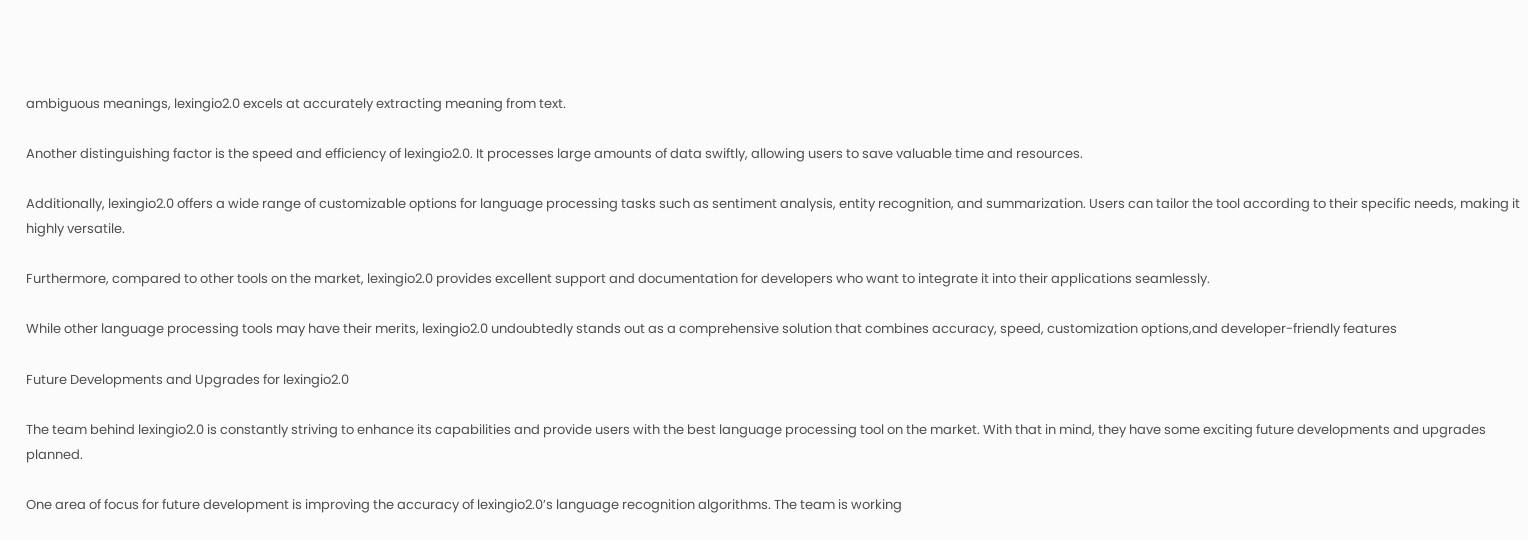ambiguous meanings, lexingio2.0 excels at accurately extracting meaning from text.

Another distinguishing factor is the speed and efficiency of lexingio2.0. It processes large amounts of data swiftly, allowing users to save valuable time and resources.

Additionally, lexingio2.0 offers a wide range of customizable options for language processing tasks such as sentiment analysis, entity recognition, and summarization. Users can tailor the tool according to their specific needs, making it highly versatile.

Furthermore, compared to other tools on the market, lexingio2.0 provides excellent support and documentation for developers who want to integrate it into their applications seamlessly.

While other language processing tools may have their merits, lexingio2.0 undoubtedly stands out as a comprehensive solution that combines accuracy, speed, customization options,and developer-friendly features

Future Developments and Upgrades for lexingio2.0

The team behind lexingio2.0 is constantly striving to enhance its capabilities and provide users with the best language processing tool on the market. With that in mind, they have some exciting future developments and upgrades planned.

One area of focus for future development is improving the accuracy of lexingio2.0’s language recognition algorithms. The team is working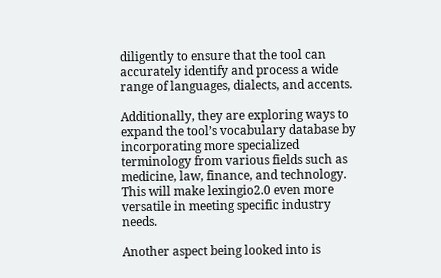diligently to ensure that the tool can accurately identify and process a wide range of languages, dialects, and accents.

Additionally, they are exploring ways to expand the tool’s vocabulary database by incorporating more specialized terminology from various fields such as medicine, law, finance, and technology. This will make lexingio2.0 even more versatile in meeting specific industry needs.

Another aspect being looked into is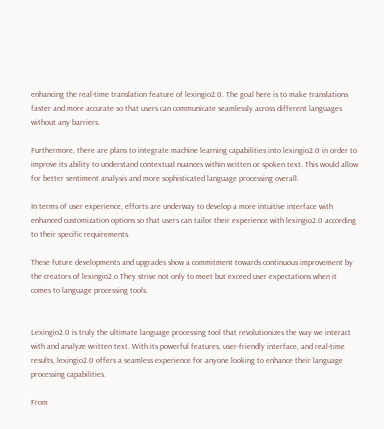enhancing the real-time translation feature of lexingio2.0. The goal here is to make translations faster and more accurate so that users can communicate seamlessly across different languages without any barriers.

Furthermore, there are plans to integrate machine learning capabilities into lexingio2.0 in order to improve its ability to understand contextual nuances within written or spoken text. This would allow for better sentiment analysis and more sophisticated language processing overall.

In terms of user experience, efforts are underway to develop a more intuitive interface with enhanced customization options so that users can tailor their experience with lexingio2.0 according to their specific requirements.

These future developments and upgrades show a commitment towards continuous improvement by the creators of lexingio2.o They strive not only to meet but exceed user expectations when it comes to language processing tools.


Lexingio2.0 is truly the ultimate language processing tool that revolutionizes the way we interact with and analyze written text. With its powerful features, user-friendly interface, and real-time results, lexingio2.0 offers a seamless experience for anyone looking to enhance their language processing capabilities.

From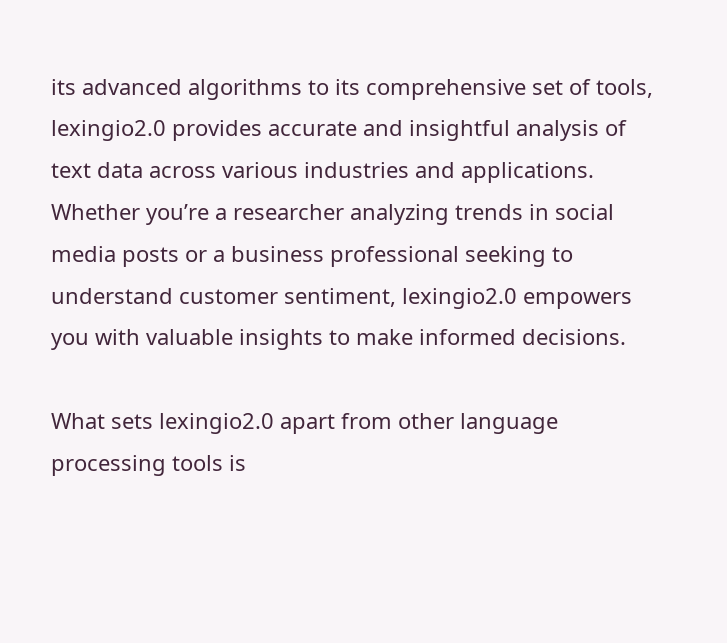its advanced algorithms to its comprehensive set of tools, lexingio2.0 provides accurate and insightful analysis of text data across various industries and applications. Whether you’re a researcher analyzing trends in social media posts or a business professional seeking to understand customer sentiment, lexingio2.0 empowers you with valuable insights to make informed decisions.

What sets lexingio2.0 apart from other language processing tools is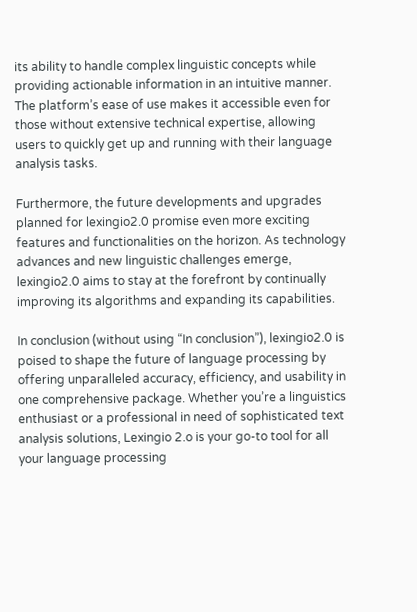its ability to handle complex linguistic concepts while providing actionable information in an intuitive manner. The platform’s ease of use makes it accessible even for those without extensive technical expertise, allowing users to quickly get up and running with their language analysis tasks.

Furthermore, the future developments and upgrades planned for lexingio2.0 promise even more exciting features and functionalities on the horizon. As technology advances and new linguistic challenges emerge, lexingio2.0 aims to stay at the forefront by continually improving its algorithms and expanding its capabilities.

In conclusion (without using “In conclusion”), lexingio2.0 is poised to shape the future of language processing by offering unparalleled accuracy, efficiency, and usability in one comprehensive package. Whether you’re a linguistics enthusiast or a professional in need of sophisticated text analysis solutions, Lexingio 2.o is your go-to tool for all your language processing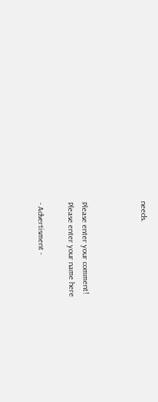needs.



Please enter your comment!
Please enter your name here

- Advertisment -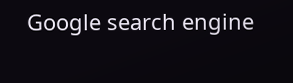Google search engine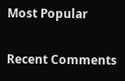Most Popular

Recent Comments